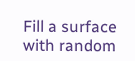Fill a surface with random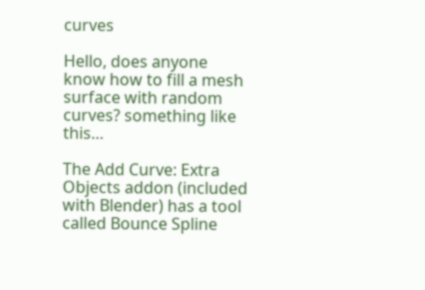curves

Hello, does anyone know how to fill a mesh surface with random curves? something like this…

The Add Curve: Extra Objects addon (included with Blender) has a tool called Bounce Spline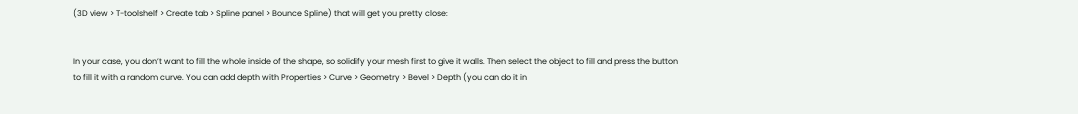(3D view > T-toolshelf > Create tab > Spline panel > Bounce Spline) that will get you pretty close:


In your case, you don’t want to fill the whole inside of the shape, so solidify your mesh first to give it walls. Then select the object to fill and press the button to fill it with a random curve. You can add depth with Properties > Curve > Geometry > Bevel > Depth (you can do it in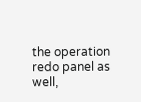the operation redo panel as well,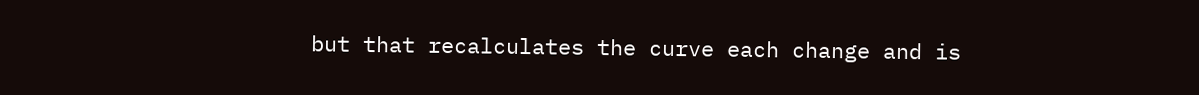but that recalculates the curve each change and is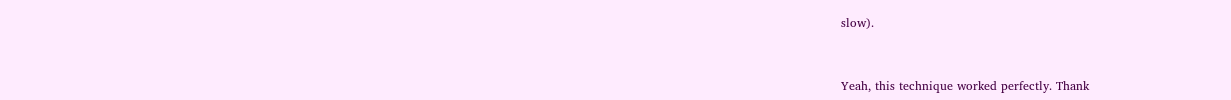slow).


Yeah, this technique worked perfectly. Thank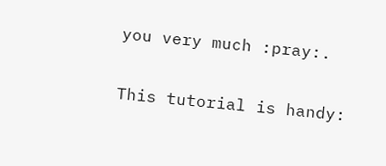you very much :pray:.

This tutorial is handy: